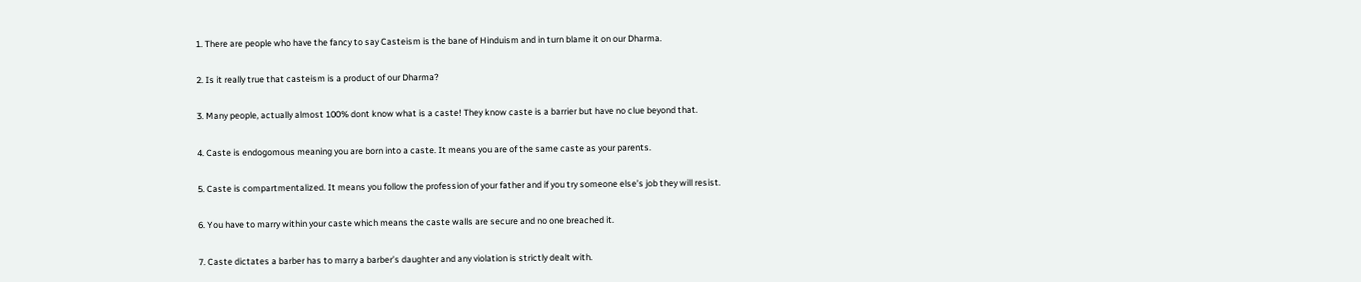1. There are people who have the fancy to say Casteism is the bane of Hinduism and in turn blame it on our Dharma.

2. Is it really true that casteism is a product of our Dharma?

3. Many people, actually almost 100% dont know what is a caste! They know caste is a barrier but have no clue beyond that.

4. Caste is endogomous meaning you are born into a caste. It means you are of the same caste as your parents.

5. Caste is compartmentalized. It means you follow the profession of your father and if you try someone else’s job they will resist.

6. You have to marry within your caste which means the caste walls are secure and no one breached it.

7. Caste dictates a barber has to marry a barber’s daughter and any violation is strictly dealt with.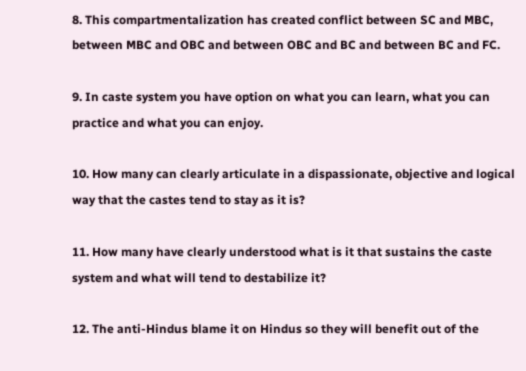8. This compartmentalization has created conflict between SC and MBC, between MBC and OBC and between OBC and BC and between BC and FC.

9. In caste system you have option on what you can learn, what you can practice and what you can enjoy.

10. How many can clearly articulate in a dispassionate, objective and logical way that the castes tend to stay as it is?

11. How many have clearly understood what is it that sustains the caste system and what will tend to destabilize it?

12. The anti-Hindus blame it on Hindus so they will benefit out of the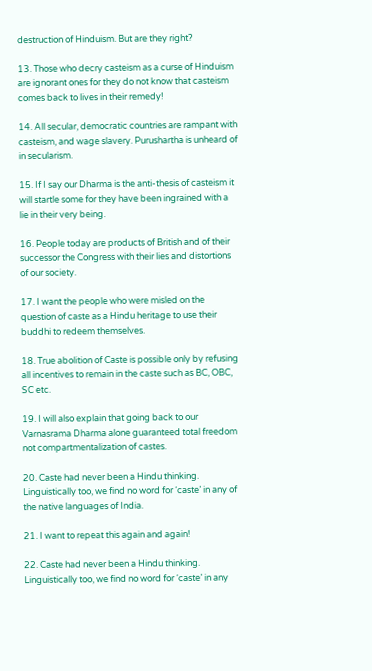destruction of Hinduism. But are they right?

13. Those who decry casteism as a curse of Hinduism are ignorant ones for they do not know that casteism comes back to lives in their remedy!

14. All secular, democratic countries are rampant with casteism, and wage slavery. Purushartha is unheard of in secularism.

15. If I say our Dharma is the anti-thesis of casteism it will startle some for they have been ingrained with a lie in their very being.

16. People today are products of British and of their successor the Congress with their lies and distortions of our society.

17. I want the people who were misled on the question of caste as a Hindu heritage to use their buddhi to redeem themselves.

18. True abolition of Caste is possible only by refusing all incentives to remain in the caste such as BC, OBC, SC etc.

19. I will also explain that going back to our Varnasrama Dharma alone guaranteed total freedom not compartmentalization of castes.

20. Caste had never been a Hindu thinking. Linguistically too, we find no word for ‘caste’ in any of the native languages of India.

21. I want to repeat this again and again!

22. Caste had never been a Hindu thinking. Linguistically too, we find no word for ‘caste’ in any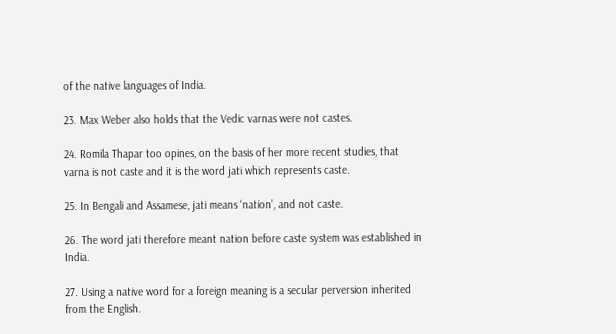of the native languages of India.

23. Max Weber also holds that the Vedic varnas were not castes.

24. Romila Thapar too opines, on the basis of her more recent studies, that varna is not caste and it is the word jati which represents caste.

25. In Bengali and Assamese, jati means ‘nation’, and not caste.

26. The word jati therefore meant nation before caste system was established in India.

27. Using a native word for a foreign meaning is a secular perversion inherited from the English.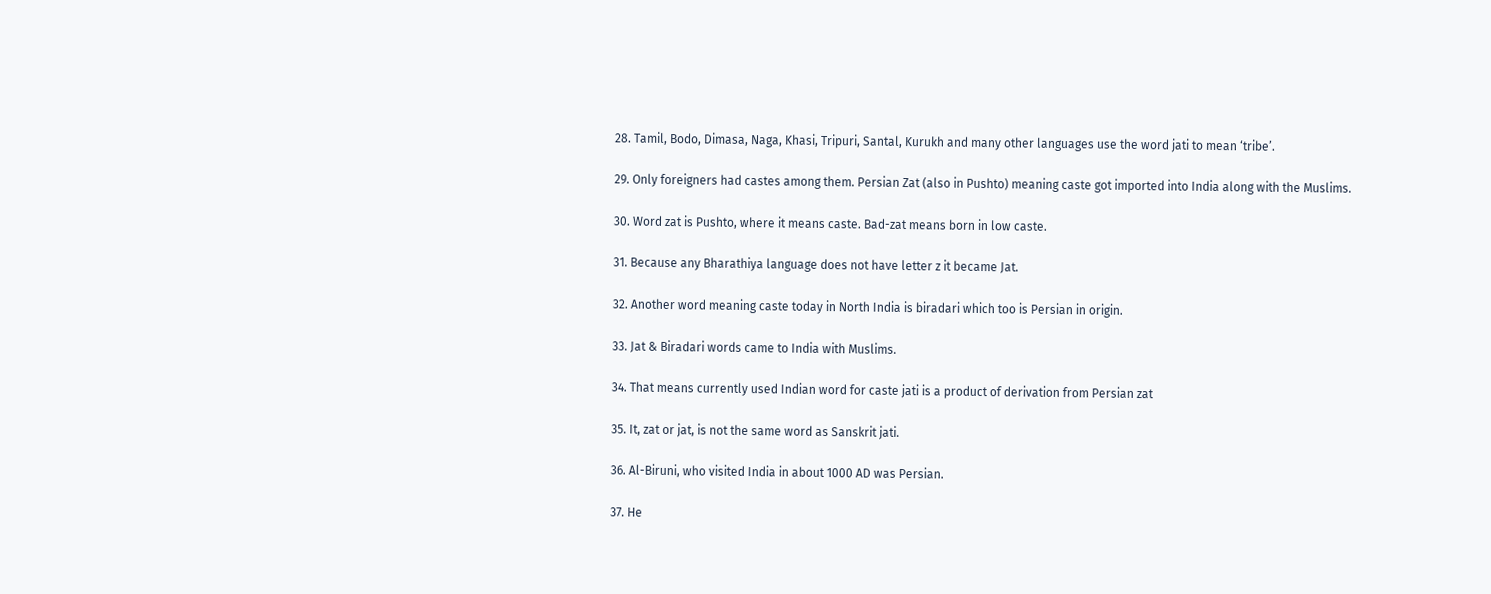28. Tamil, Bodo, Dimasa, Naga, Khasi, Tripuri, Santal, Kurukh and many other languages use the word jati to mean ‘tribe’.

29. Only foreigners had castes among them. Persian Zat (also in Pushto) meaning caste got imported into India along with the Muslims.

30. Word zat is Pushto, where it means caste. Bad-zat means born in low caste.

31. Because any Bharathiya language does not have letter z it became Jat.

32. Another word meaning caste today in North India is biradari which too is Persian in origin.

33. Jat & Biradari words came to India with Muslims.

34. That means currently used Indian word for caste jati is a product of derivation from Persian zat

35. It, zat or jat, is not the same word as Sanskrit jati.

36. Al-Biruni, who visited India in about 1000 AD was Persian.

37. He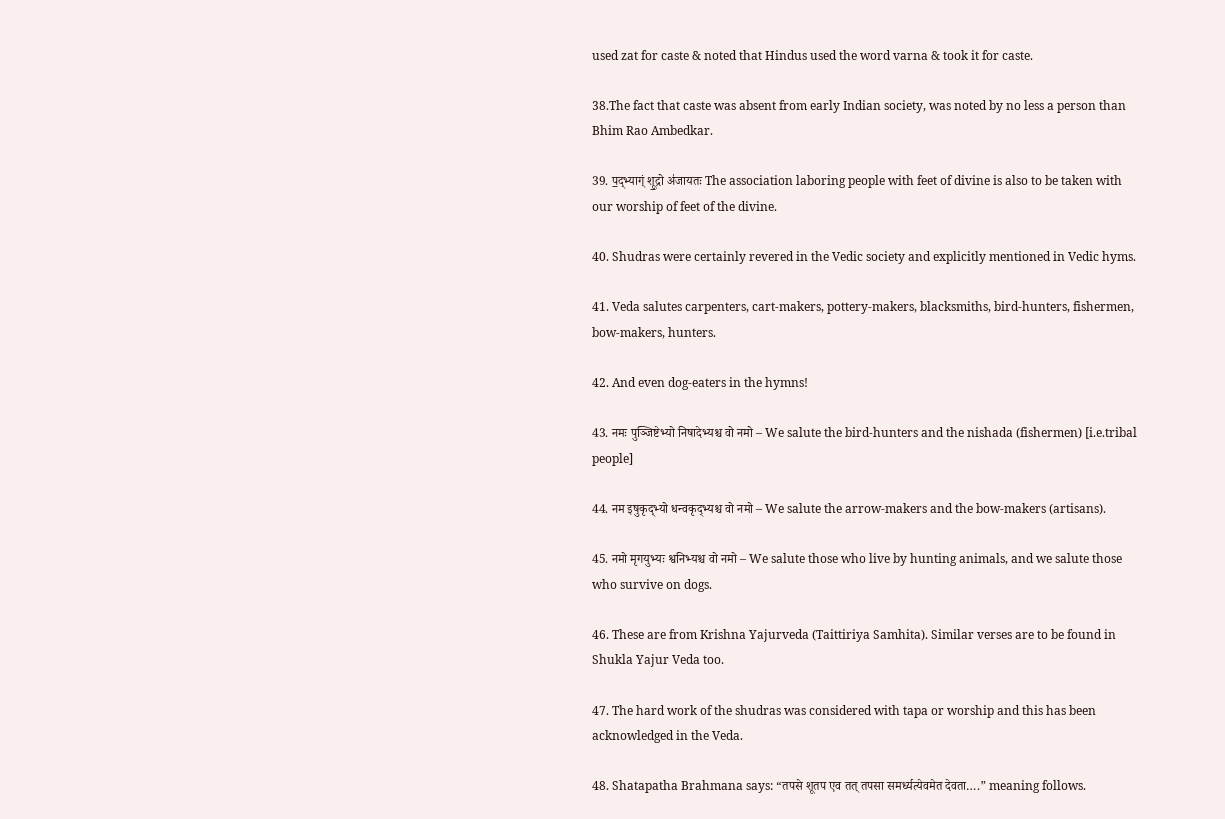used zat for caste & noted that Hindus used the word varna & took it for caste.

38.The fact that caste was absent from early Indian society, was noted by no less a person than Bhim Rao Ambedkar.

39. प॒द्भ्याग्ं शू॒द्रो अ॑जायतः The association laboring people with feet of divine is also to be taken with our worship of feet of the divine.

40. Shudras were certainly revered in the Vedic society and explicitly mentioned in Vedic hyms.

41. Veda salutes carpenters, cart-makers, pottery-makers, blacksmiths, bird-hunters, fishermen, bow-makers, hunters.

42. And even dog-eaters in the hymns!

43. नमः पुञ्जिष्टेभ्यो निषादेभ्यश्च वो नमो – We salute the bird-hunters and the nishada (fishermen) [i.e.tribal people]

44. नम इषुकृद्भ्यो धन्वकृद्भ्यश्च वो नमो – We salute the arrow-makers and the bow-makers (artisans).

45. नमो मृगयुभ्यः श्वनिभ्यश्च वो नमो – We salute those who live by hunting animals, and we salute those who survive on dogs.

46. These are from Krishna Yajurveda (Taittiriya Samhita). Similar verses are to be found in Shukla Yajur Veda too.

47. The hard work of the shudras was considered with tapa or worship and this has been acknowledged in the Veda.

48. Shatapatha Brahmana says: “तपसे शूतप एव तत् तपसा समर्ध्यत्येवमेत देवता….” meaning follows.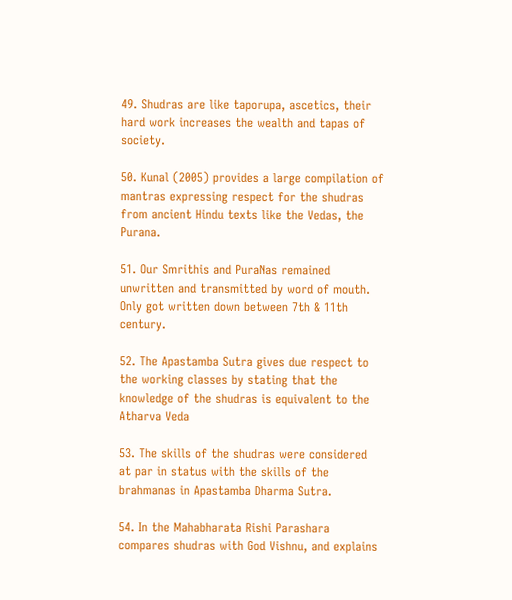49. Shudras are like taporupa, ascetics, their hard work increases the wealth and tapas of society.

50. Kunal (2005) provides a large compilation of mantras expressing respect for the shudras from ancient Hindu texts like the Vedas, the Purana.

51. Our Smrithis and PuraNas remained unwritten and transmitted by word of mouth. Only got written down between 7th & 11th century.

52. The Apastamba Sutra gives due respect to the working classes by stating that the knowledge of the shudras is equivalent to the Atharva Veda

53. The skills of the shudras were considered at par in status with the skills of the brahmanas in Apastamba Dharma Sutra.

54. In the Mahabharata Rishi Parashara compares shudras with God Vishnu, and explains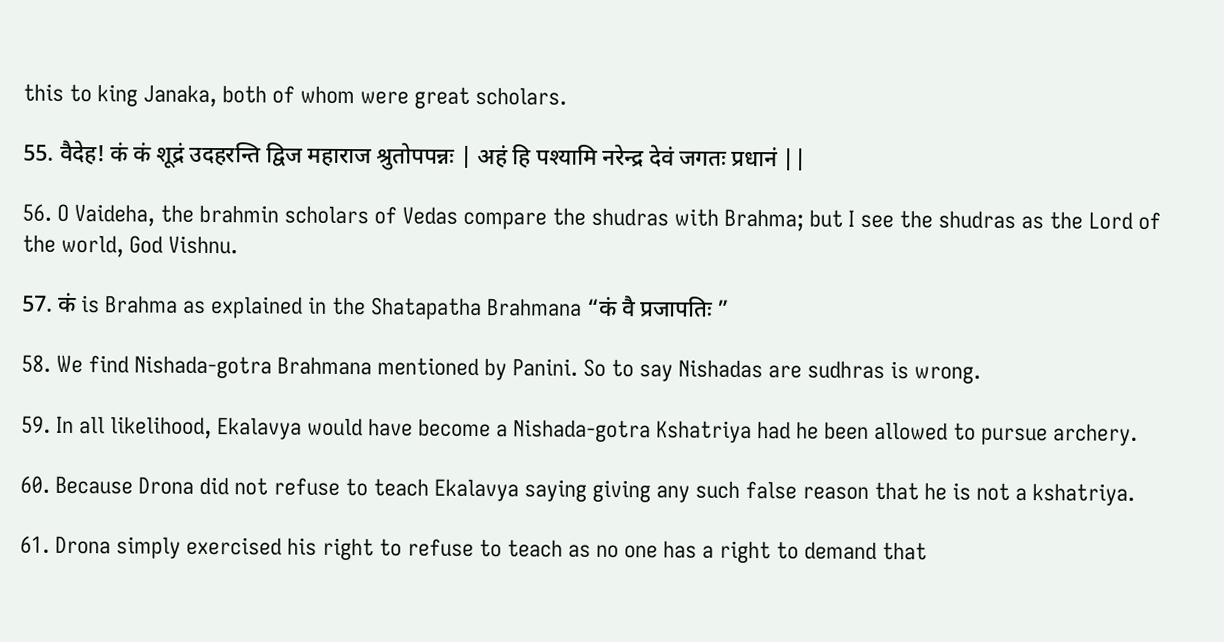this to king Janaka, both of whom were great scholars.

55. वैदेह! कं कं शूद्रं उदहरन्ति द्विज महाराज श्रुतोपपन्नः | अहं हि पश्यामि नरेन्द्र देवं जगतः प्रधानं ||

56. O Vaideha, the brahmin scholars of Vedas compare the shudras with Brahma; but I see the shudras as the Lord of the world, God Vishnu.

57. कं is Brahma as explained in the Shatapatha Brahmana “कं वै प्रजापतिः ”

58. We find Nishada-gotra Brahmana mentioned by Panini. So to say Nishadas are sudhras is wrong.

59. In all likelihood, Ekalavya would have become a Nishada-gotra Kshatriya had he been allowed to pursue archery.

60. Because Drona did not refuse to teach Ekalavya saying giving any such false reason that he is not a kshatriya.

61. Drona simply exercised his right to refuse to teach as no one has a right to demand that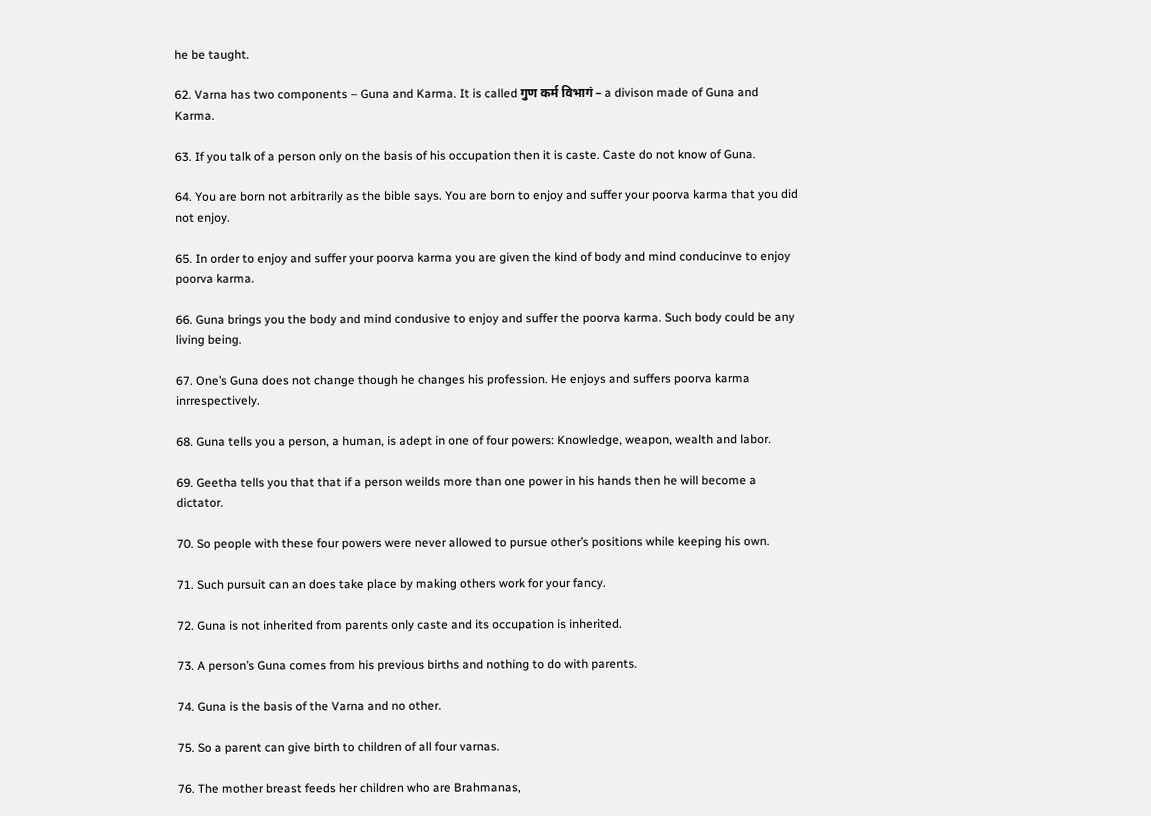he be taught.

62. Varna has two components – Guna and Karma. It is called गुण कर्म विभागं – a divison made of Guna and Karma.

63. If you talk of a person only on the basis of his occupation then it is caste. Caste do not know of Guna.

64. You are born not arbitrarily as the bible says. You are born to enjoy and suffer your poorva karma that you did not enjoy.

65. In order to enjoy and suffer your poorva karma you are given the kind of body and mind conducinve to enjoy poorva karma.

66. Guna brings you the body and mind condusive to enjoy and suffer the poorva karma. Such body could be any living being.

67. One’s Guna does not change though he changes his profession. He enjoys and suffers poorva karma inrrespectively.

68. Guna tells you a person, a human, is adept in one of four powers: Knowledge, weapon, wealth and labor.

69. Geetha tells you that that if a person weilds more than one power in his hands then he will become a dictator.

70. So people with these four powers were never allowed to pursue other’s positions while keeping his own.

71. Such pursuit can an does take place by making others work for your fancy.

72. Guna is not inherited from parents only caste and its occupation is inherited.

73. A person’s Guna comes from his previous births and nothing to do with parents.

74. Guna is the basis of the Varna and no other.

75. So a parent can give birth to children of all four varnas.

76. The mother breast feeds her children who are Brahmanas,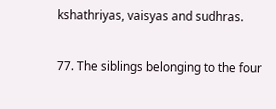kshathriyas, vaisyas and sudhras.

77. The siblings belonging to the four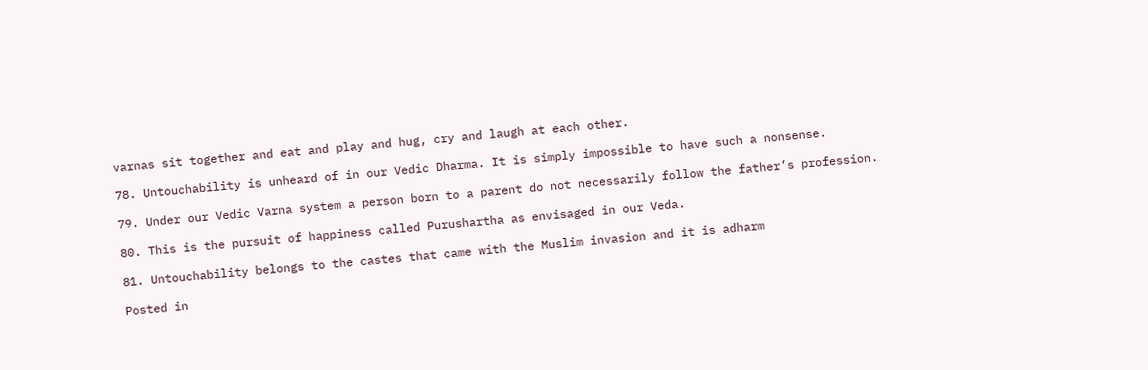varnas sit together and eat and play and hug, cry and laugh at each other.

78. Untouchability is unheard of in our Vedic Dharma. It is simply impossible to have such a nonsense.

79. Under our Vedic Varna system a person born to a parent do not necessarily follow the father’s profession.

80. This is the pursuit of happiness called Purushartha as envisaged in our Veda.

81. Untouchability belongs to the castes that came with the Muslim invasion and it is adharm

Posted in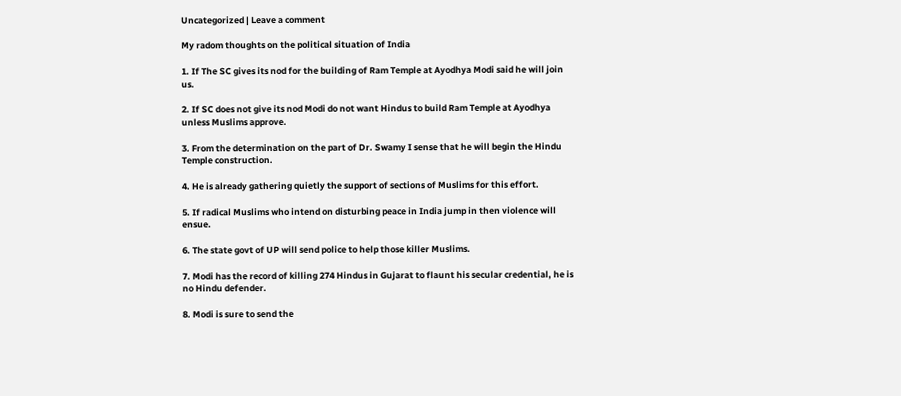Uncategorized | Leave a comment

My radom thoughts on the political situation of India

1. If The SC gives its nod for the building of Ram Temple at Ayodhya Modi said he will join us.

2. If SC does not give its nod Modi do not want Hindus to build Ram Temple at Ayodhya unless Muslims approve.

3. From the determination on the part of Dr. Swamy I sense that he will begin the Hindu Temple construction.

4. He is already gathering quietly the support of sections of Muslims for this effort.

5. If radical Muslims who intend on disturbing peace in India jump in then violence will ensue.

6. The state govt of UP will send police to help those killer Muslims.

7. Modi has the record of killing 274 Hindus in Gujarat to flaunt his secular credential, he is no Hindu defender.

8. Modi is sure to send the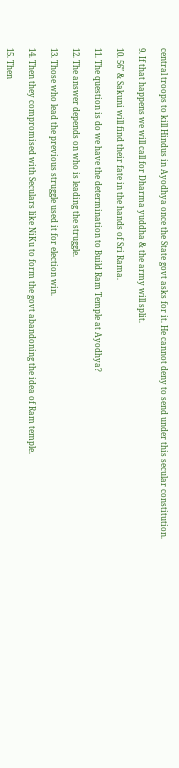central troops to kill Hindus in Ayodhya once the State govt asks for it. He cannot deny to send under this secular constitution.

9. If that happens we will call for Dharma yuddha & the army will split.

10. 56″ & Sakuni will find their fate in the hands of Sri Rama.

11. The question is do we have the determination to Build Ram Temple at Ayodhya?

12. The answer depends on who is leading the struggle.

13. Those who lead the previous struggle used it for election win.

14. Then they compromised with Seculars like NiKu to form the govt abandoning the idea of Ram temple.

15. Then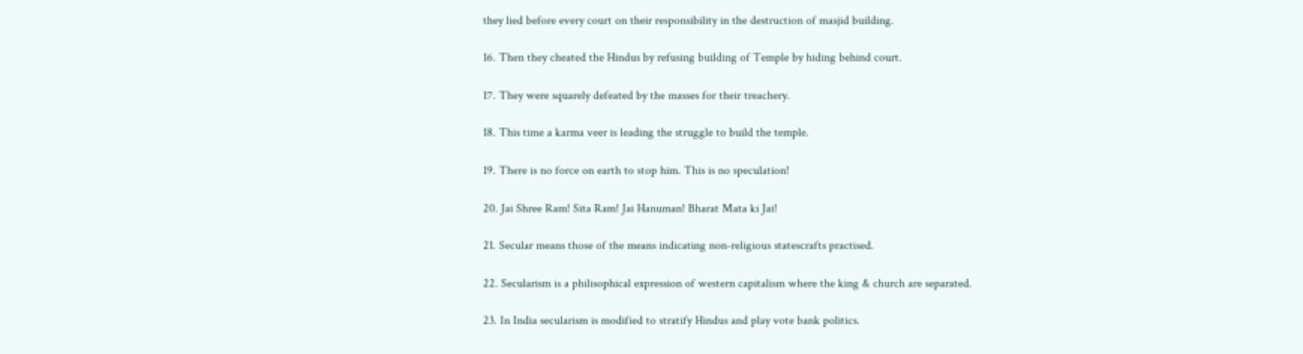they lied before every court on their responsibility in the destruction of masjid building.

16. Then they cheated the Hindus by refusing building of Temple by hiding behind court.

17. They were squarely defeated by the masses for their treachery.

18. This time a karma veer is leading the struggle to build the temple.

19. There is no force on earth to stop him. This is no speculation!

20. Jai Shree Ram! Sita Ram! Jai Hanuman! Bharat Mata ki Jai!

21. Secular means those of the means indicating non-religious statescrafts practised.

22. Secularism is a philisophical expression of western capitalism where the king & church are separated.

23. In India secularism is modified to stratify Hindus and play vote bank politics.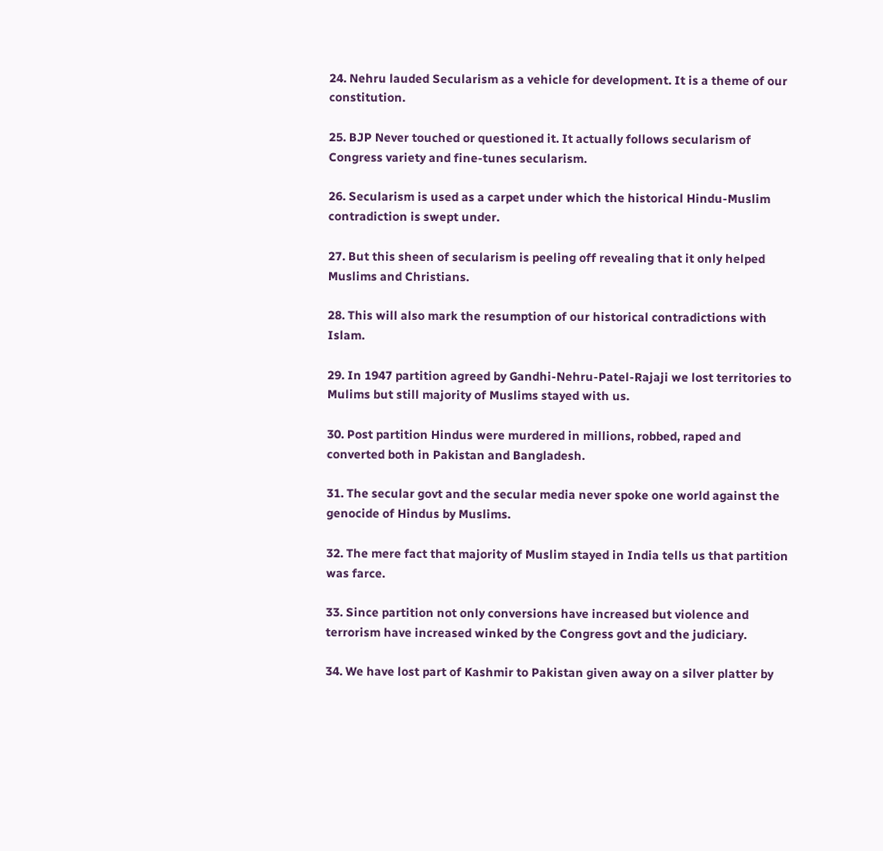24. Nehru lauded Secularism as a vehicle for development. It is a theme of our constitution.

25. BJP Never touched or questioned it. It actually follows secularism of Congress variety and fine-tunes secularism.

26. Secularism is used as a carpet under which the historical Hindu-Muslim contradiction is swept under.

27. But this sheen of secularism is peeling off revealing that it only helped Muslims and Christians.

28. This will also mark the resumption of our historical contradictions with Islam.

29. In 1947 partition agreed by Gandhi-Nehru-Patel-Rajaji we lost territories to Mulims but still majority of Muslims stayed with us.

30. Post partition Hindus were murdered in millions, robbed, raped and converted both in Pakistan and Bangladesh.

31. The secular govt and the secular media never spoke one world against the genocide of Hindus by Muslims.

32. The mere fact that majority of Muslim stayed in India tells us that partition was farce.

33. Since partition not only conversions have increased but violence and terrorism have increased winked by the Congress govt and the judiciary.

34. We have lost part of Kashmir to Pakistan given away on a silver platter by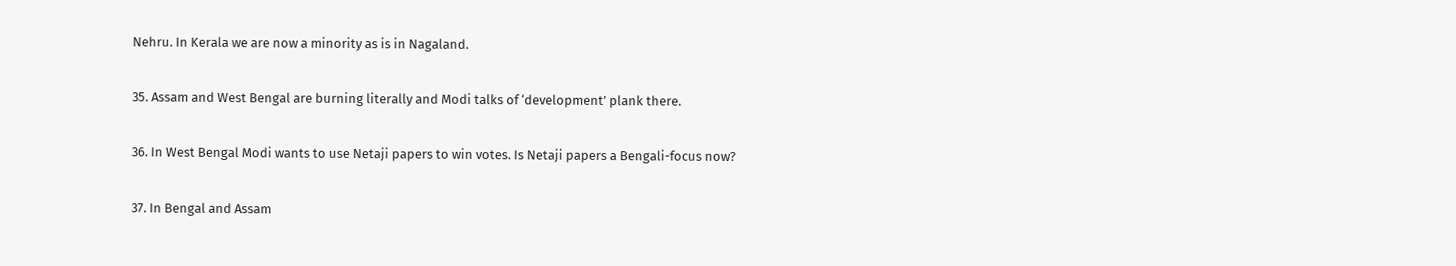Nehru. In Kerala we are now a minority as is in Nagaland.

35. Assam and West Bengal are burning literally and Modi talks of ‘development’ plank there.

36. In West Bengal Modi wants to use Netaji papers to win votes. Is Netaji papers a Bengali-focus now?

37. In Bengal and Assam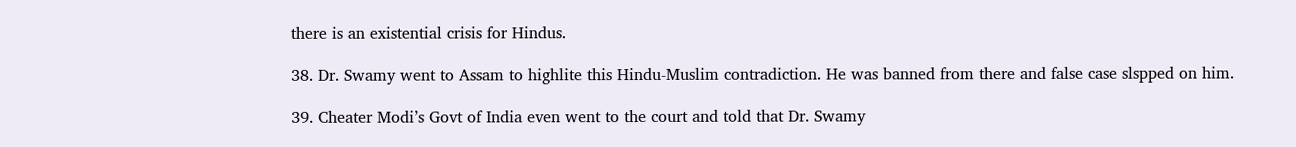there is an existential crisis for Hindus.

38. Dr. Swamy went to Assam to highlite this Hindu-Muslim contradiction. He was banned from there and false case slspped on him.

39. Cheater Modi’s Govt of India even went to the court and told that Dr. Swamy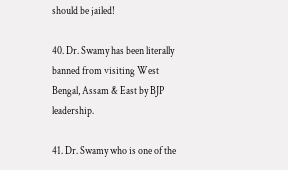should be jailed!

40. Dr. Swamy has been literally banned from visiting West Bengal, Assam & East by BJP leadership.

41. Dr. Swamy who is one of the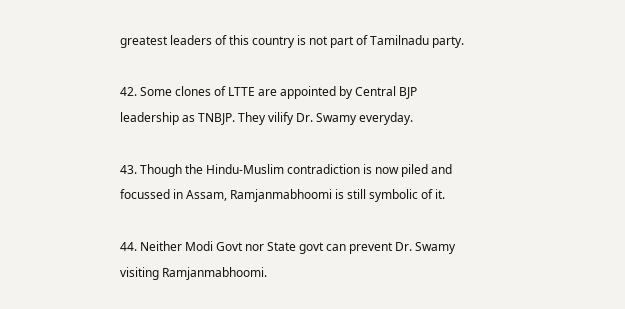greatest leaders of this country is not part of Tamilnadu party.

42. Some clones of LTTE are appointed by Central BJP leadership as TNBJP. They vilify Dr. Swamy everyday.

43. Though the Hindu-Muslim contradiction is now piled and focussed in Assam, Ramjanmabhoomi is still symbolic of it.

44. Neither Modi Govt nor State govt can prevent Dr. Swamy visiting Ramjanmabhoomi.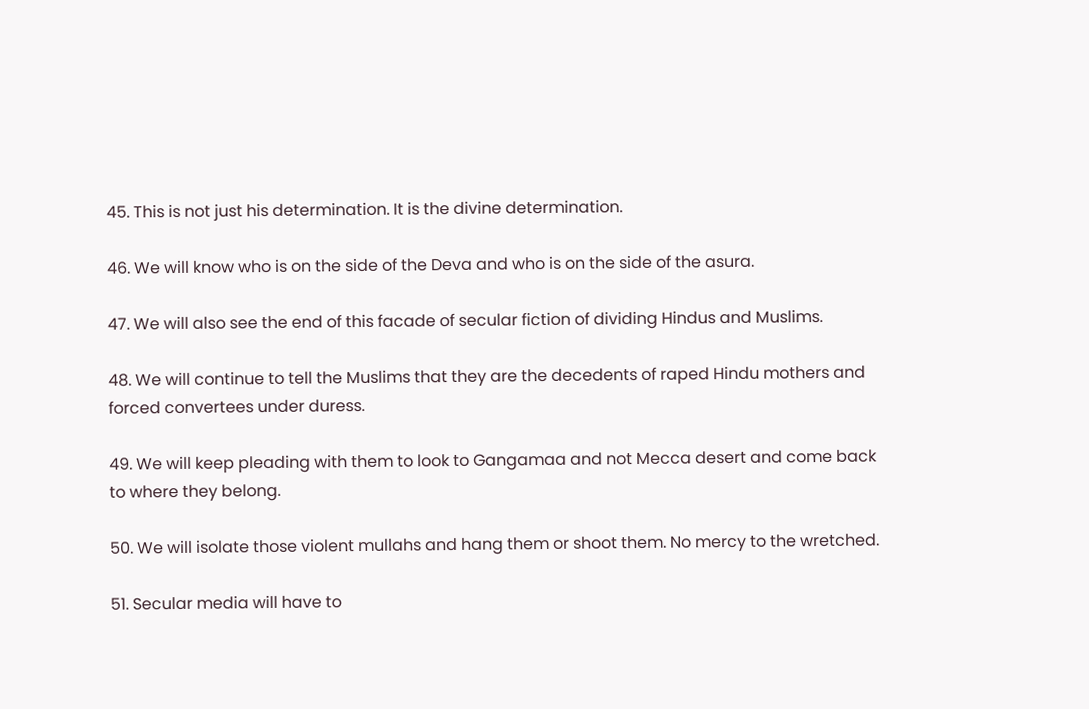45. This is not just his determination. It is the divine determination.

46. We will know who is on the side of the Deva and who is on the side of the asura.

47. We will also see the end of this facade of secular fiction of dividing Hindus and Muslims.

48. We will continue to tell the Muslims that they are the decedents of raped Hindu mothers and forced convertees under duress.

49. We will keep pleading with them to look to Gangamaa and not Mecca desert and come back to where they belong.

50. We will isolate those violent mullahs and hang them or shoot them. No mercy to the wretched.

51. Secular media will have to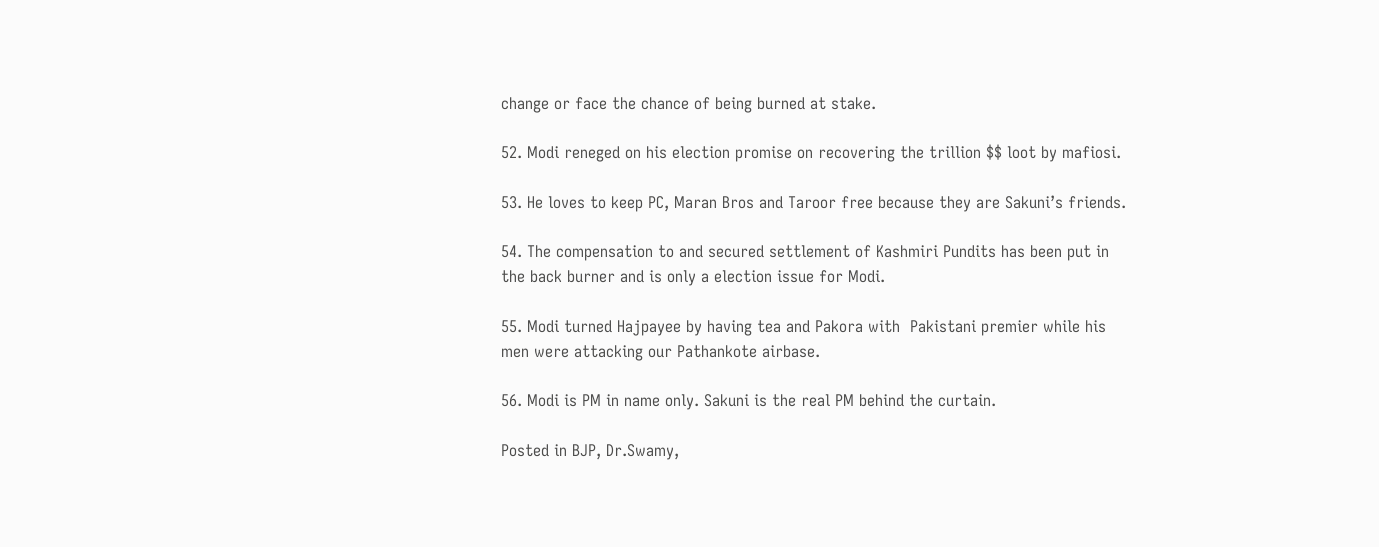change or face the chance of being burned at stake.

52. Modi reneged on his election promise on recovering the trillion $$ loot by mafiosi.

53. He loves to keep PC, Maran Bros and Taroor free because they are Sakuni’s friends.

54. The compensation to and secured settlement of Kashmiri Pundits has been put in the back burner and is only a election issue for Modi.

55. Modi turned Hajpayee by having tea and Pakora with  Pakistani premier while his men were attacking our Pathankote airbase.

56. Modi is PM in name only. Sakuni is the real PM behind the curtain.

Posted in BJP, Dr.Swamy,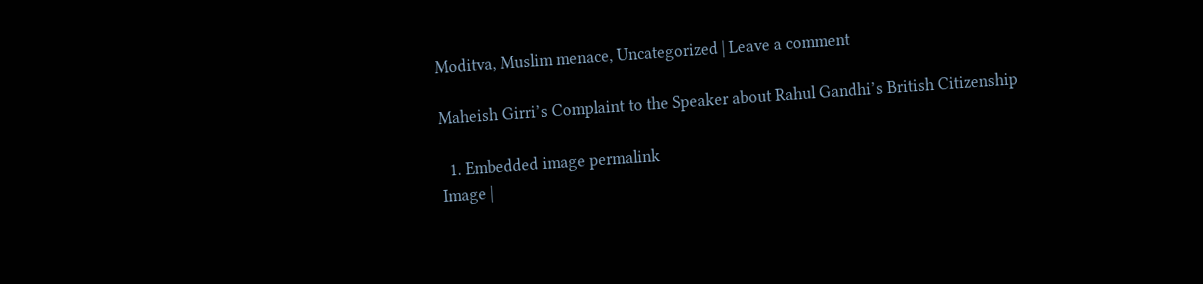Moditva, Muslim menace, Uncategorized | Leave a comment

Maheish Girri’s Complaint to the Speaker about Rahul Gandhi’s British Citizenship

  1. Embedded image permalink
Image |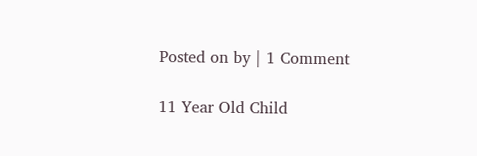Posted on by | 1 Comment

11 Year Old Child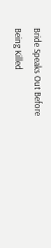Bride Speaks Out Before Being Killed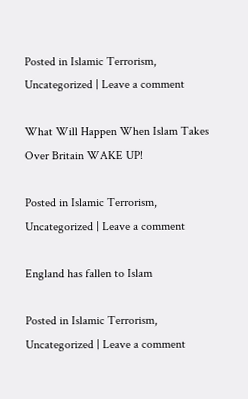Posted in Islamic Terrorism, Uncategorized | Leave a comment

What Will Happen When Islam Takes Over Britain WAKE UP!

Posted in Islamic Terrorism, Uncategorized | Leave a comment

England has fallen to Islam

Posted in Islamic Terrorism, Uncategorized | Leave a comment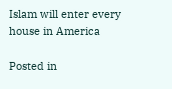Islam will enter every house in America

Posted in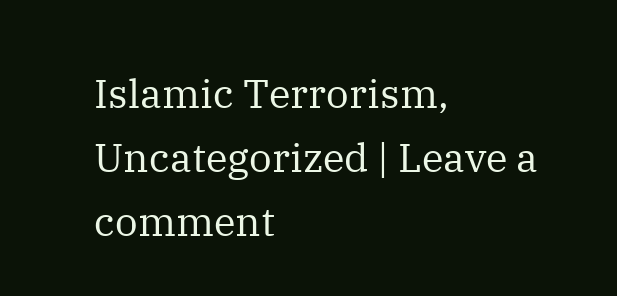Islamic Terrorism, Uncategorized | Leave a comment